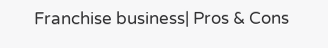Franchise business| Pros & Cons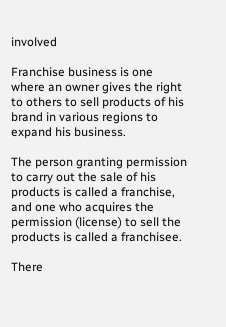involved

Franchise business is one where an owner gives the right to others to sell products of his brand in various regions to expand his business.

The person granting permission to carry out the sale of his products is called a franchise, and one who acquires the permission (license) to sell the products is called a franchisee.

There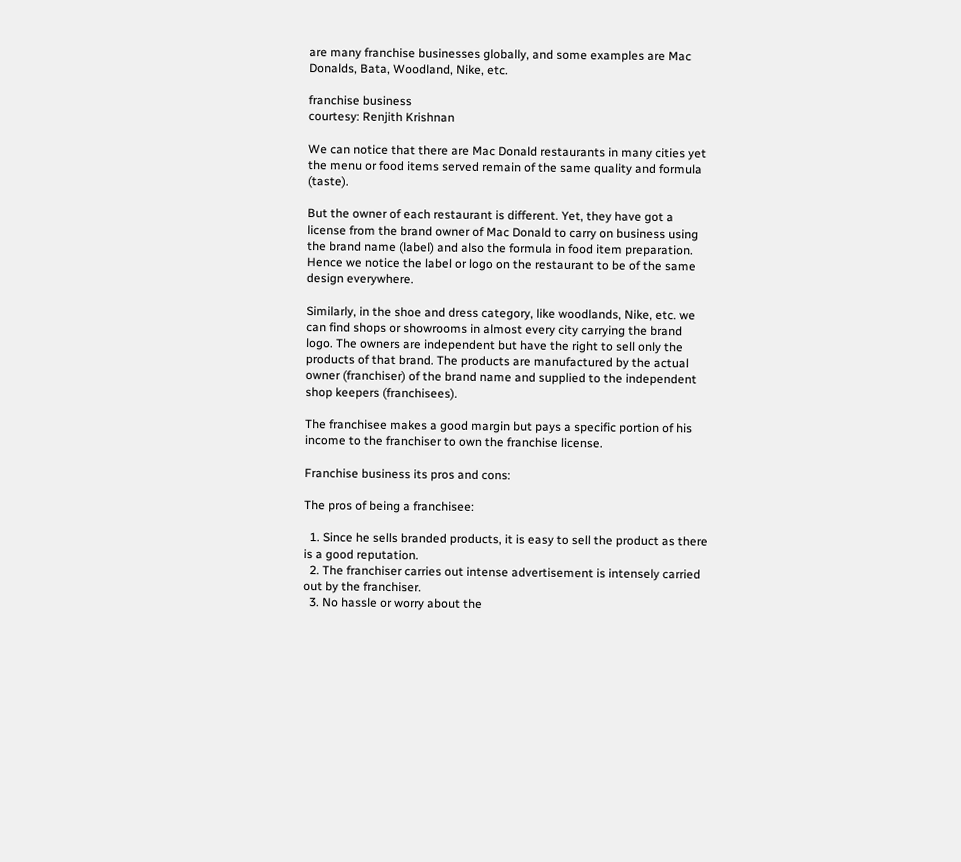are many franchise businesses globally, and some examples are Mac Donalds, Bata, Woodland, Nike, etc.

franchise business
courtesy: Renjith Krishnan

We can notice that there are Mac Donald restaurants in many cities yet the menu or food items served remain of the same quality and formula (taste).

But the owner of each restaurant is different. Yet, they have got a license from the brand owner of Mac Donald to carry on business using the brand name (label) and also the formula in food item preparation. Hence we notice the label or logo on the restaurant to be of the same design everywhere.

Similarly, in the shoe and dress category, like woodlands, Nike, etc. we can find shops or showrooms in almost every city carrying the brand logo. The owners are independent but have the right to sell only the products of that brand. The products are manufactured by the actual owner (franchiser) of the brand name and supplied to the independent shop keepers (franchisees).

The franchisee makes a good margin but pays a specific portion of his income to the franchiser to own the franchise license.

Franchise business its pros and cons:

The pros of being a franchisee:

  1. Since he sells branded products, it is easy to sell the product as there is a good reputation.
  2. The franchiser carries out intense advertisement is intensely carried out by the franchiser.
  3. No hassle or worry about the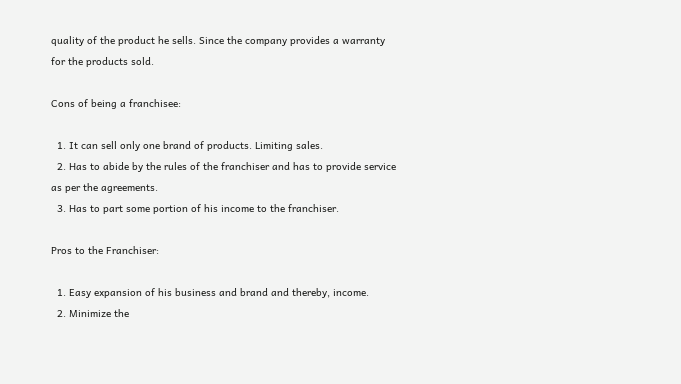quality of the product he sells. Since the company provides a warranty for the products sold.

Cons of being a franchisee:

  1. It can sell only one brand of products. Limiting sales.
  2. Has to abide by the rules of the franchiser and has to provide service as per the agreements.
  3. Has to part some portion of his income to the franchiser.

Pros to the Franchiser:

  1. Easy expansion of his business and brand and thereby, income.
  2. Minimize the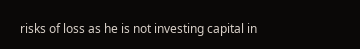risks of loss as he is not investing capital in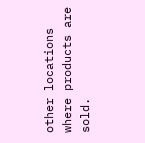other locations where products are sold.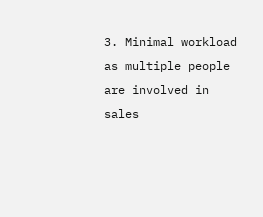3. Minimal workload as multiple people are involved in sales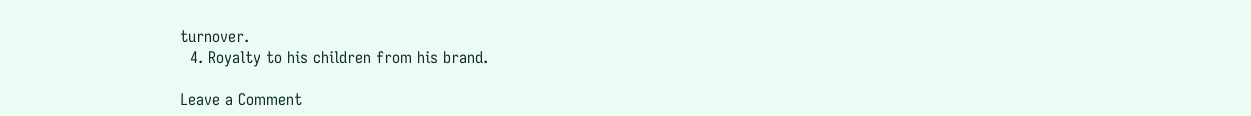turnover.
  4. Royalty to his children from his brand.

Leave a Comment